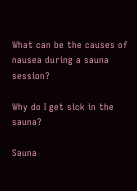What can be the causes of nausea during a sauna session?

Why do I get sick in the sauna?

Sauna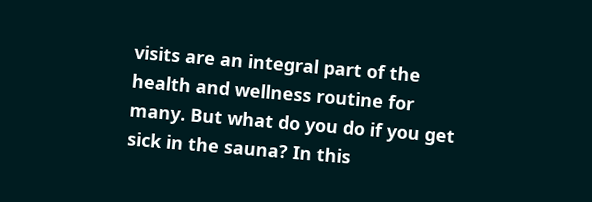visits are an integral part of the health and wellness routine for many. But what do you do if you get sick in the sauna? In this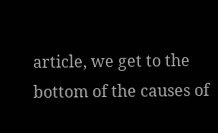article, we get to the bottom of the causes of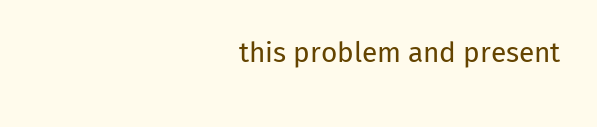this problem and present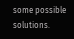some possible solutions.